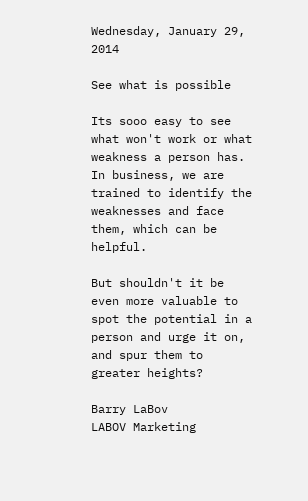Wednesday, January 29, 2014

See what is possible

Its sooo easy to see what won't work or what weakness a person has. In business, we are trained to identify the weaknesses and face them, which can be helpful.

But shouldn't it be even more valuable to spot the potential in a person and urge it on, and spur them to greater heights?

Barry LaBov
LABOV Marketing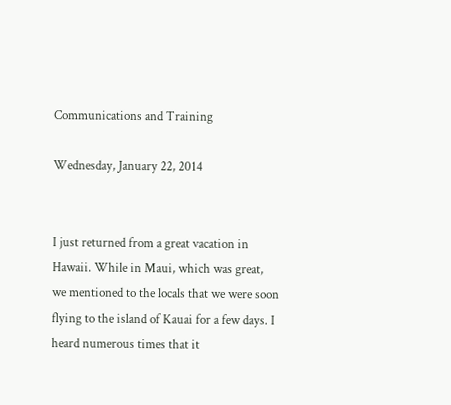Communications and Training

Wednesday, January 22, 2014


I just returned from a great vacation in Hawaii. While in Maui, which was great, we mentioned to the locals that we were soon flying to the island of Kauai for a few days. I heard numerous times that it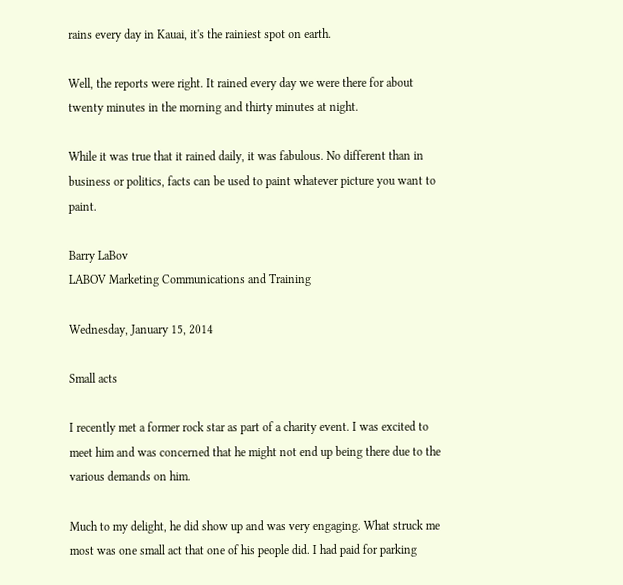rains every day in Kauai, it's the rainiest spot on earth.

Well, the reports were right. It rained every day we were there for about twenty minutes in the morning and thirty minutes at night.

While it was true that it rained daily, it was fabulous. No different than in business or politics, facts can be used to paint whatever picture you want to paint.

Barry LaBov
LABOV Marketing Communications and Training

Wednesday, January 15, 2014

Small acts

I recently met a former rock star as part of a charity event. I was excited to meet him and was concerned that he might not end up being there due to the various demands on him.

Much to my delight, he did show up and was very engaging. What struck me most was one small act that one of his people did. I had paid for parking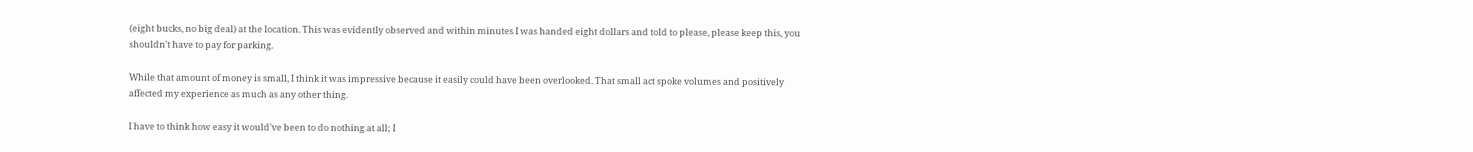(eight bucks, no big deal) at the location. This was evidently observed and within minutes I was handed eight dollars and told to please, please keep this, you shouldn't have to pay for parking.

While that amount of money is small, I think it was impressive because it easily could have been overlooked. That small act spoke volumes and positively affected my experience as much as any other thing.

I have to think how easy it would've been to do nothing at all; I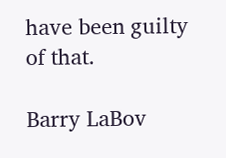have been guilty of that.

Barry LaBov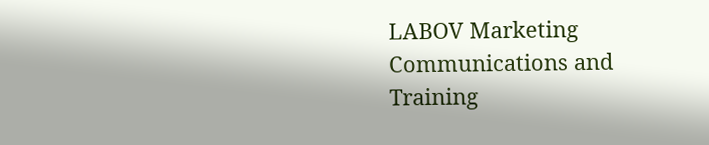LABOV Marketing Communications and Training